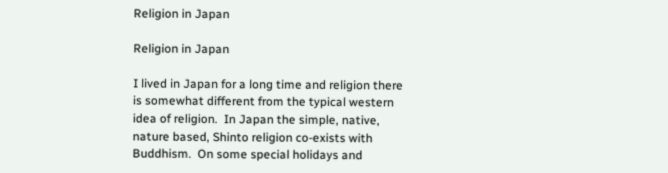Religion in Japan

Religion in Japan

I lived in Japan for a long time and religion there is somewhat different from the typical western idea of religion.  In Japan the simple, native, nature based, Shinto religion co-exists with Buddhism.  On some special holidays and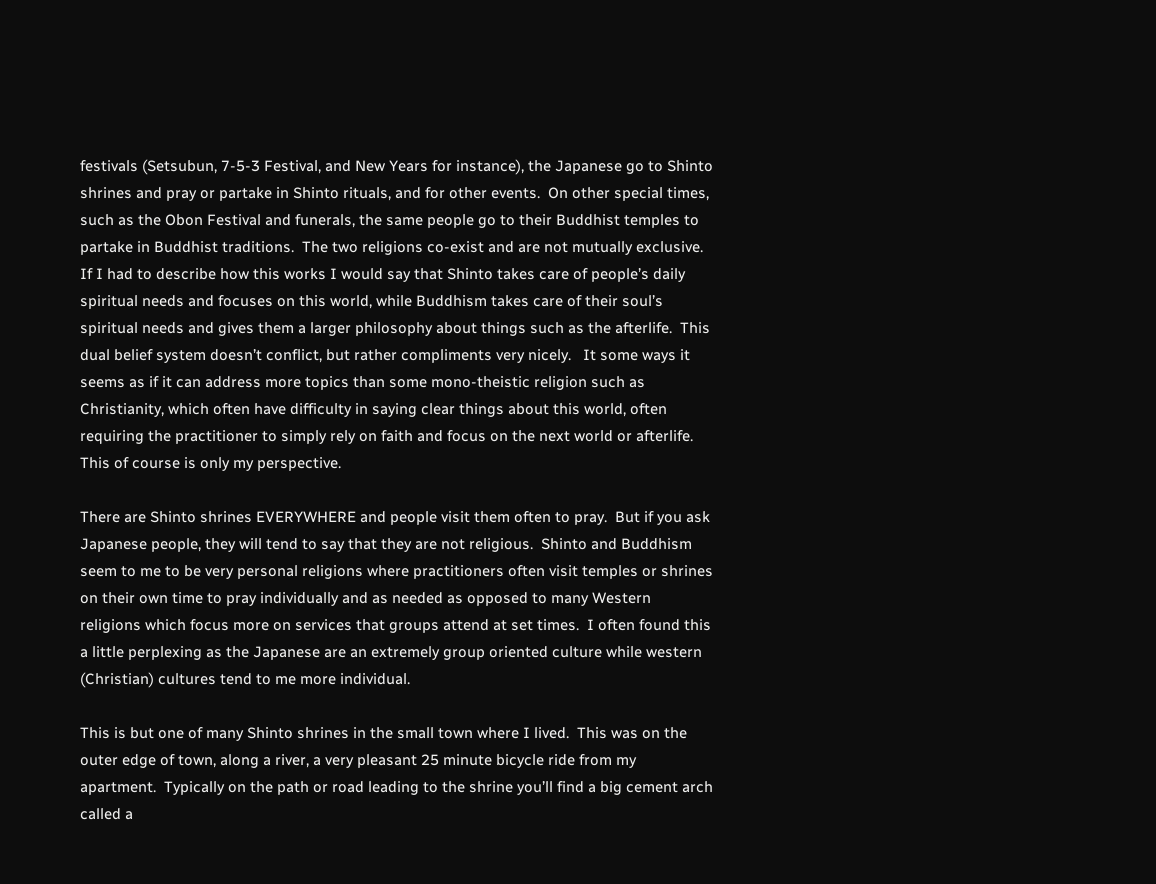festivals (Setsubun, 7-5-3 Festival, and New Years for instance), the Japanese go to Shinto shrines and pray or partake in Shinto rituals, and for other events.  On other special times, such as the Obon Festival and funerals, the same people go to their Buddhist temples to partake in Buddhist traditions.  The two religions co-exist and are not mutually exclusive.  If I had to describe how this works I would say that Shinto takes care of people’s daily spiritual needs and focuses on this world, while Buddhism takes care of their soul’s spiritual needs and gives them a larger philosophy about things such as the afterlife.  This dual belief system doesn’t conflict, but rather compliments very nicely.   It some ways it seems as if it can address more topics than some mono-theistic religion such as Christianity, which often have difficulty in saying clear things about this world, often requiring the practitioner to simply rely on faith and focus on the next world or afterlife.  This of course is only my perspective.

There are Shinto shrines EVERYWHERE and people visit them often to pray.  But if you ask Japanese people, they will tend to say that they are not religious.  Shinto and Buddhism seem to me to be very personal religions where practitioners often visit temples or shrines on their own time to pray individually and as needed as opposed to many Western religions which focus more on services that groups attend at set times.  I often found this a little perplexing as the Japanese are an extremely group oriented culture while western (Christian) cultures tend to me more individual.

This is but one of many Shinto shrines in the small town where I lived.  This was on the outer edge of town, along a river, a very pleasant 25 minute bicycle ride from my apartment.  Typically on the path or road leading to the shrine you’ll find a big cement arch called a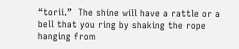“torii.”  The shine will have a rattle or a bell that you ring by shaking the rope hanging from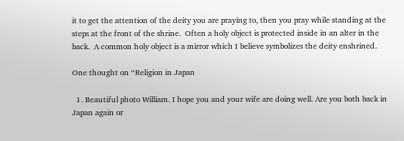it to get the attention of the deity you are praying to, then you pray while standing at the steps at the front of the shrine.  Often a holy object is protected inside in an alter in the back.  A common holy object is a mirror which I believe symbolizes the deity enshrined.

One thought on “Religion in Japan

  1. Beautiful photo William. I hope you and your wife are doing well. Are you both back in Japan again or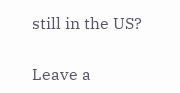still in the US?

Leave a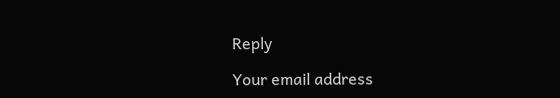Reply

Your email address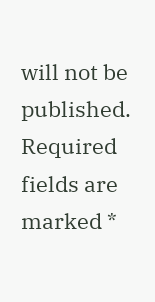will not be published. Required fields are marked *